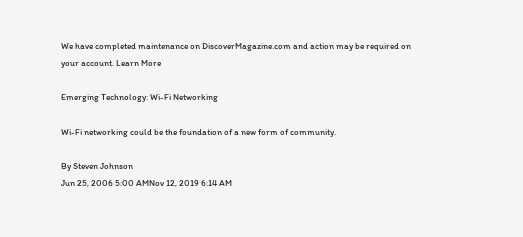We have completed maintenance on DiscoverMagazine.com and action may be required on your account. Learn More

Emerging Technology: Wi-Fi Networking

Wi-Fi networking could be the foundation of a new form of community.

By Steven Johnson
Jun 25, 2006 5:00 AMNov 12, 2019 6:14 AM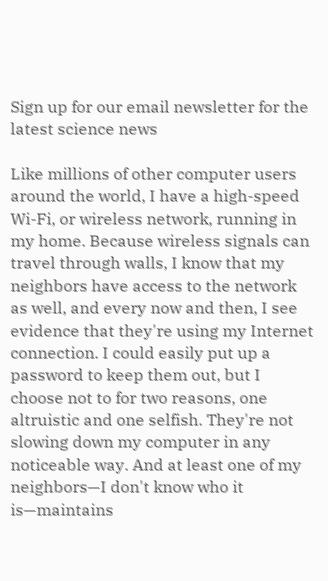Sign up for our email newsletter for the latest science news

Like millions of other computer users around the world, I have a high-speed Wi-Fi, or wireless network, running in my home. Because wireless signals can travel through walls, I know that my neighbors have access to the network as well, and every now and then, I see evidence that they're using my Internet connection. I could easily put up a password to keep them out, but I choose not to for two reasons, one altruistic and one selfish. They're not slowing down my computer in any noticeable way. And at least one of my neighbors—I don't know who it is—maintains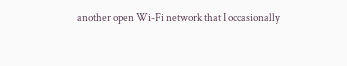another open Wi-Fi network that I occasionally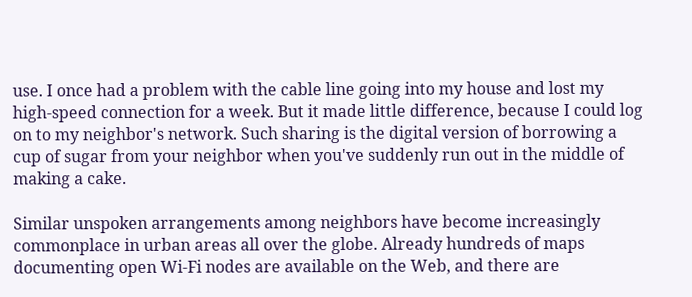use. I once had a problem with the cable line going into my house and lost my high-speed connection for a week. But it made little difference, because I could log on to my neighbor's network. Such sharing is the digital version of borrowing a cup of sugar from your neighbor when you've suddenly run out in the middle of making a cake.

Similar unspoken arrangements among neighbors have become increasingly commonplace in urban areas all over the globe. Already hundreds of maps documenting open Wi-Fi nodes are available on the Web, and there are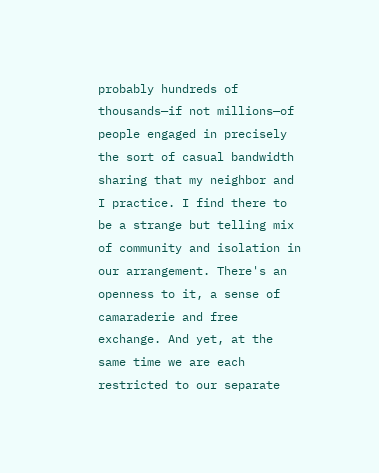probably hundreds of thousands—if not millions—of people engaged in precisely the sort of casual bandwidth sharing that my neighbor and I practice. I find there to be a strange but telling mix of community and isolation in our arrangement. There's an openness to it, a sense of camaraderie and free exchange. And yet, at the same time we are each restricted to our separate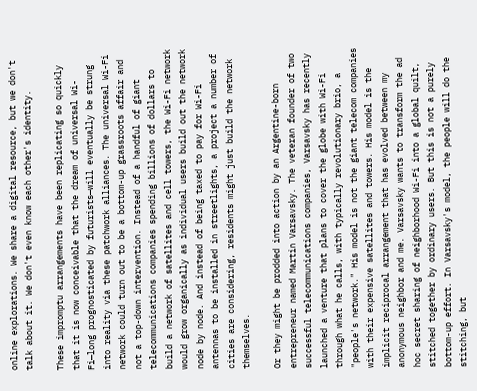online explorations. We share a digital resource, but we don't talk about it. We don't even know each other's identity.

These impromptu arrangements have been replicating so quickly that it is now conceivable that the dream of universal Wi-Fi—long prognosticated by futurists—will eventually be strung into reality via these patchwork alliances. The universal Wi-Fi network could turn out to be a bottom-up grassroots affair and not a top-down intervention. Instead of a handful of giant telecommunications companies spending billions of dollars to build a network of satellites and cell towers, the Wi-Fi network would grow organically as individual users build out the network node by node. And instead of being taxed to pay for Wi-Fi antennas to be installed in streetlights, a project a number of cities are considering, residents might just build the network themselves.

Or they might be prodded into action by an Argentine-born entrepreneur named Martin Varsavsky. The veteran founder of two successful telecommunications companies, Varsavsky has recently launched a venture that plans to cover the globe with Wi-Fi through what he calls, with typically revolutionary brio, a "people's network." His model is not the giant telecom companies with their expensive satellites and towers. His model is the implicit reciprocal arrangement that has evolved between my anonymous neighbor and me. Varsavsky wants to transform the ad hoc secret sharing of neighborhood Wi-Fi into a global quilt, stitched together by ordinary users. But this is not a purely bottom-up effort. In Varsavsky's model, the people will do the stitching, but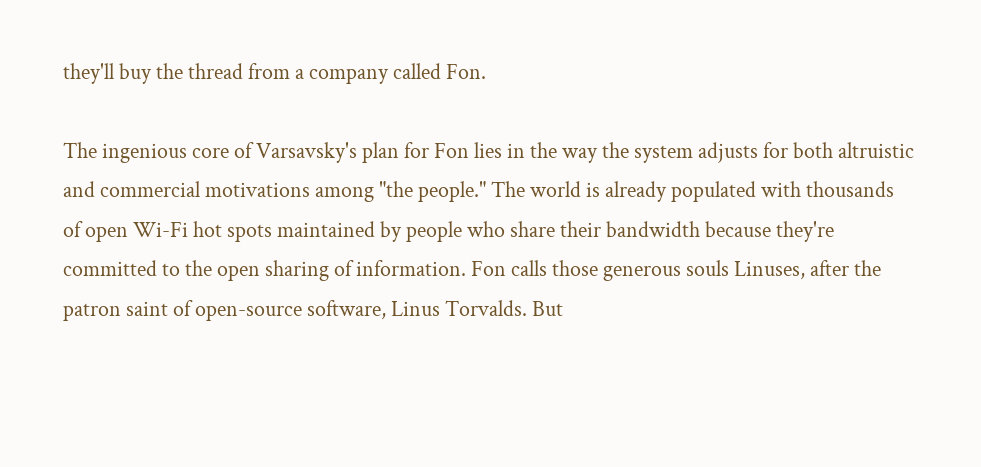they'll buy the thread from a company called Fon.

The ingenious core of Varsavsky's plan for Fon lies in the way the system adjusts for both altruistic and commercial motivations among "the people." The world is already populated with thousands of open Wi-Fi hot spots maintained by people who share their bandwidth because they're committed to the open sharing of information. Fon calls those generous souls Linuses, after the patron saint of open-source software, Linus Torvalds. But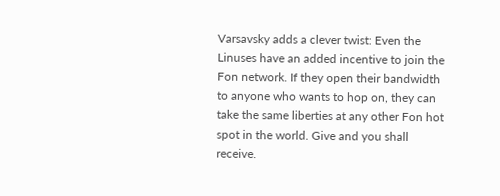Varsavsky adds a clever twist: Even the Linuses have an added incentive to join the Fon network. If they open their bandwidth to anyone who wants to hop on, they can take the same liberties at any other Fon hot spot in the world. Give and you shall receive.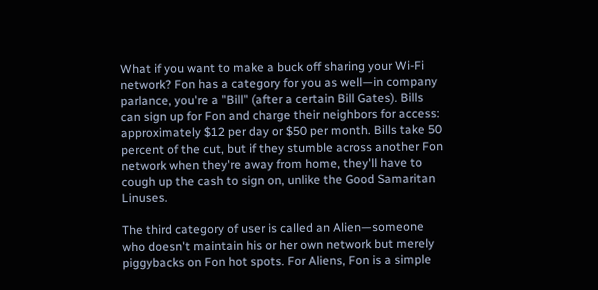What if you want to make a buck off sharing your Wi-Fi network? Fon has a category for you as well—in company parlance, you're a "Bill" (after a certain Bill Gates). Bills can sign up for Fon and charge their neighbors for access: approximately $12 per day or $50 per month. Bills take 50 percent of the cut, but if they stumble across another Fon network when they're away from home, they'll have to cough up the cash to sign on, unlike the Good Samaritan Linuses.

The third category of user is called an Alien—someone who doesn't maintain his or her own network but merely piggybacks on Fon hot spots. For Aliens, Fon is a simple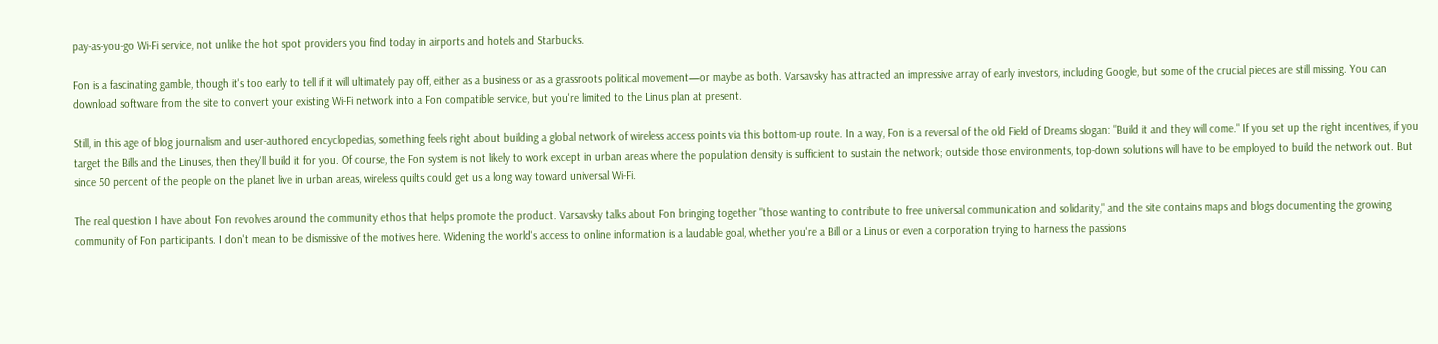pay-as-you-go Wi-Fi service, not unlike the hot spot providers you find today in airports and hotels and Starbucks.

Fon is a fascinating gamble, though it's too early to tell if it will ultimately pay off, either as a business or as a grassroots political movement—or maybe as both. Varsavsky has attracted an impressive array of early investors, including Google, but some of the crucial pieces are still missing. You can download software from the site to convert your existing Wi-Fi network into a Fon compatible service, but you're limited to the Linus plan at present.

Still, in this age of blog journalism and user-authored encyclopedias, something feels right about building a global network of wireless access points via this bottom-up route. In a way, Fon is a reversal of the old Field of Dreams slogan: "Build it and they will come." If you set up the right incentives, if you target the Bills and the Linuses, then they'll build it for you. Of course, the Fon system is not likely to work except in urban areas where the population density is sufficient to sustain the network; outside those environments, top-down solutions will have to be employed to build the network out. But since 50 percent of the people on the planet live in urban areas, wireless quilts could get us a long way toward universal Wi-Fi.

The real question I have about Fon revolves around the community ethos that helps promote the product. Varsavsky talks about Fon bringing together "those wanting to contribute to free universal communication and solidarity," and the site contains maps and blogs documenting the growing community of Fon participants. I don't mean to be dismissive of the motives here. Widening the world's access to online information is a laudable goal, whether you're a Bill or a Linus or even a corporation trying to harness the passions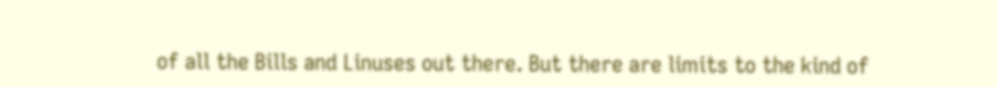of all the Bills and Linuses out there. But there are limits to the kind of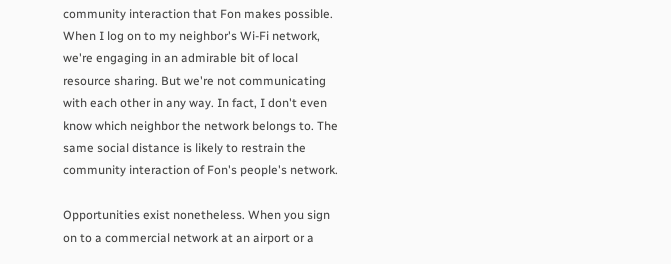community interaction that Fon makes possible. When I log on to my neighbor's Wi-Fi network, we're engaging in an admirable bit of local resource sharing. But we're not communicating with each other in any way. In fact, I don't even know which neighbor the network belongs to. The same social distance is likely to restrain the community interaction of Fon's people's network.

Opportunities exist nonetheless. When you sign on to a commercial network at an airport or a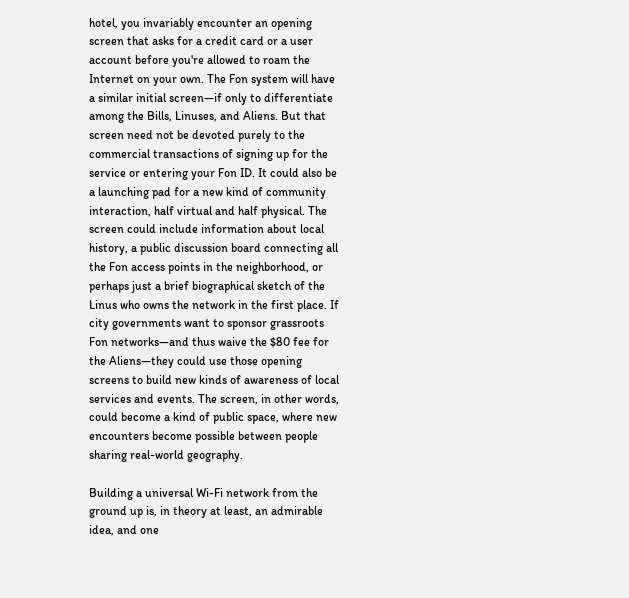hotel, you invariably encounter an opening screen that asks for a credit card or a user account before you're allowed to roam the Internet on your own. The Fon system will have a similar initial screen—if only to differentiate among the Bills, Linuses, and Aliens. But that screen need not be devoted purely to the commercial transactions of signing up for the service or entering your Fon ID. It could also be a launching pad for a new kind of community interaction, half virtual and half physical. The screen could include information about local history, a public discussion board connecting all the Fon access points in the neighborhood, or perhaps just a brief biographical sketch of the Linus who owns the network in the first place. If city governments want to sponsor grassroots Fon networks—and thus waive the $80 fee for the Aliens—they could use those opening screens to build new kinds of awareness of local services and events. The screen, in other words, could become a kind of public space, where new encounters become possible between people sharing real-world geography.

Building a universal Wi-Fi network from the ground up is, in theory at least, an admirable idea, and one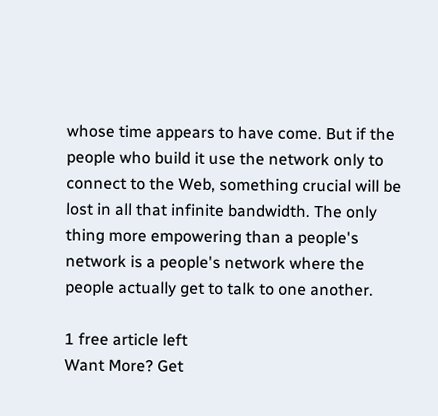whose time appears to have come. But if the people who build it use the network only to connect to the Web, something crucial will be lost in all that infinite bandwidth. The only thing more empowering than a people's network is a people's network where the people actually get to talk to one another.

1 free article left
Want More? Get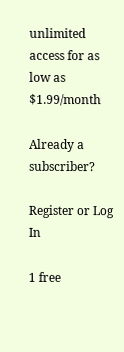unlimited access for as low as $1.99/month

Already a subscriber?

Register or Log In

1 free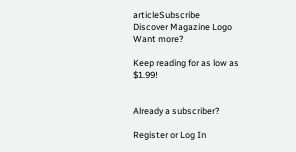articleSubscribe
Discover Magazine Logo
Want more?

Keep reading for as low as $1.99!


Already a subscriber?

Register or Log In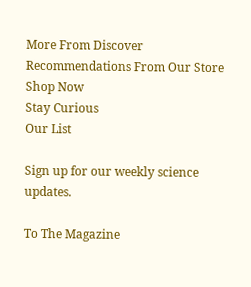More From Discover
Recommendations From Our Store
Shop Now
Stay Curious
Our List

Sign up for our weekly science updates.

To The Magazine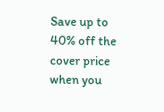Save up to 40% off the cover price when you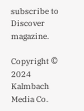subscribe to Discover magazine.

Copyright © 2024 Kalmbach Media Co.